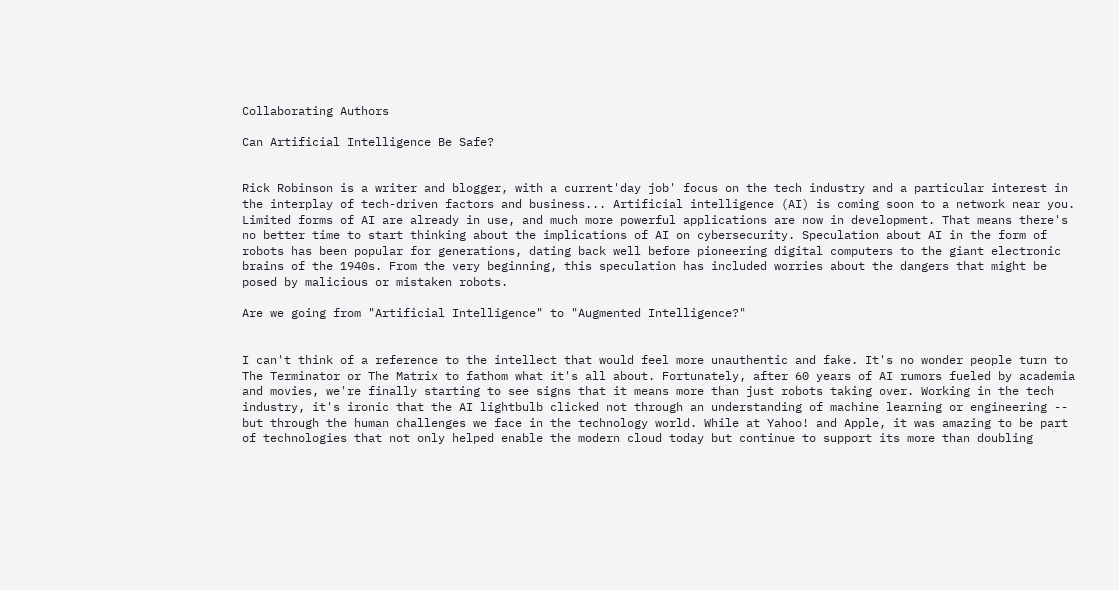Collaborating Authors

Can Artificial Intelligence Be Safe?


Rick Robinson is a writer and blogger, with a current'day job' focus on the tech industry and a particular interest in the interplay of tech-driven factors and business... Artificial intelligence (AI) is coming soon to a network near you. Limited forms of AI are already in use, and much more powerful applications are now in development. That means there's no better time to start thinking about the implications of AI on cybersecurity. Speculation about AI in the form of robots has been popular for generations, dating back well before pioneering digital computers to the giant electronic brains of the 1940s. From the very beginning, this speculation has included worries about the dangers that might be posed by malicious or mistaken robots.

Are we going from "Artificial Intelligence" to "Augmented Intelligence?"


I can't think of a reference to the intellect that would feel more unauthentic and fake. It's no wonder people turn to The Terminator or The Matrix to fathom what it's all about. Fortunately, after 60 years of AI rumors fueled by academia and movies, we're finally starting to see signs that it means more than just robots taking over. Working in the tech industry, it's ironic that the AI lightbulb clicked not through an understanding of machine learning or engineering -- but through the human challenges we face in the technology world. While at Yahoo! and Apple, it was amazing to be part of technologies that not only helped enable the modern cloud today but continue to support its more than doubling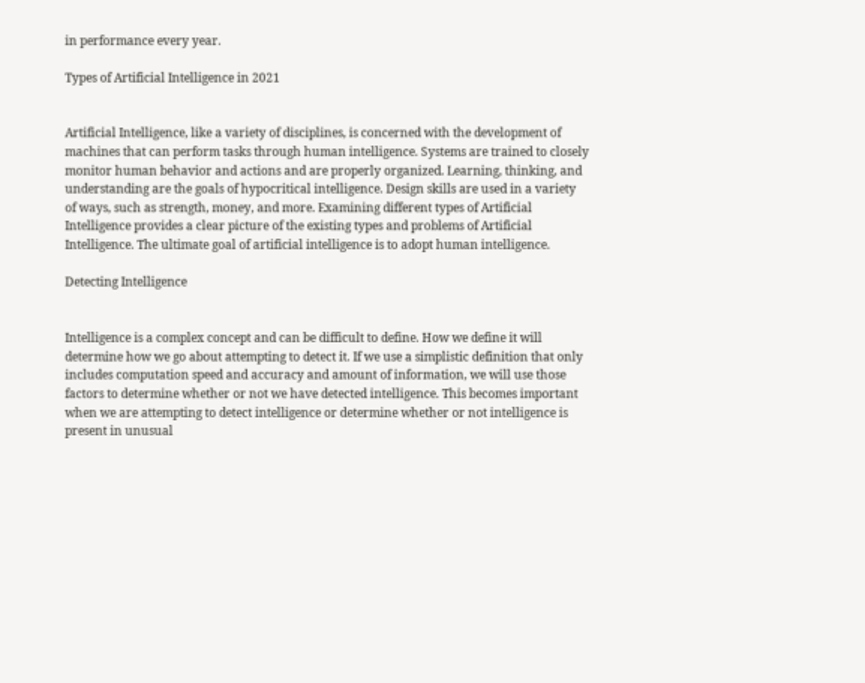in performance every year.

Types of Artificial Intelligence in 2021


Artificial Intelligence, like a variety of disciplines, is concerned with the development of machines that can perform tasks through human intelligence. Systems are trained to closely monitor human behavior and actions and are properly organized. Learning, thinking, and understanding are the goals of hypocritical intelligence. Design skills are used in a variety of ways, such as strength, money, and more. Examining different types of Artificial Intelligence provides a clear picture of the existing types and problems of Artificial Intelligence. The ultimate goal of artificial intelligence is to adopt human intelligence.

Detecting Intelligence


Intelligence is a complex concept and can be difficult to define. How we define it will determine how we go about attempting to detect it. If we use a simplistic definition that only includes computation speed and accuracy and amount of information, we will use those factors to determine whether or not we have detected intelligence. This becomes important when we are attempting to detect intelligence or determine whether or not intelligence is present in unusual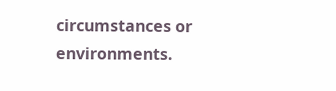circumstances or environments.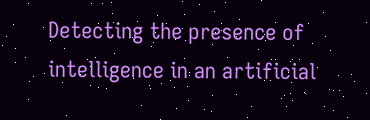Detecting the presence of intelligence in an artificial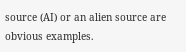source (AI) or an alien source are obvious examples.